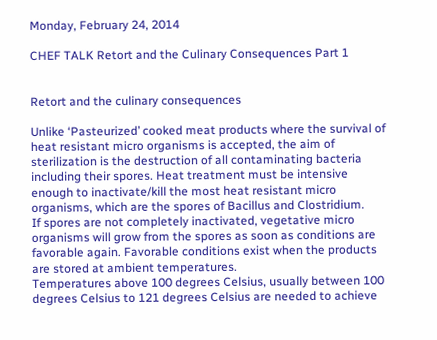Monday, February 24, 2014

CHEF TALK Retort and the Culinary Consequences Part 1


Retort and the culinary consequences

Unlike ‘Pasteurized’ cooked meat products where the survival of heat resistant micro organisms is accepted, the aim of sterilization is the destruction of all contaminating bacteria including their spores. Heat treatment must be intensive enough to inactivate/kill the most heat resistant micro organisms, which are the spores of Bacillus and Clostridium.
If spores are not completely inactivated, vegetative micro organisms will grow from the spores as soon as conditions are favorable again. Favorable conditions exist when the products are stored at ambient temperatures.
Temperatures above 100 degrees Celsius, usually between 100 degrees Celsius to 121 degrees Celsius are needed to achieve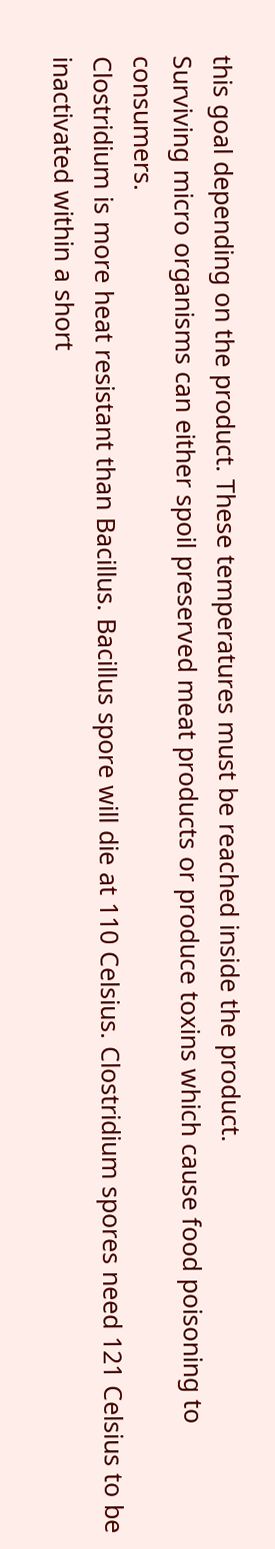this goal depending on the product. These temperatures must be reached inside the product.
Surviving micro organisms can either spoil preserved meat products or produce toxins which cause food poisoning to consumers.
Clostridium is more heat resistant than Bacillus. Bacillus spore will die at 110 Celsius. Clostridium spores need 121 Celsius to be inactivated within a short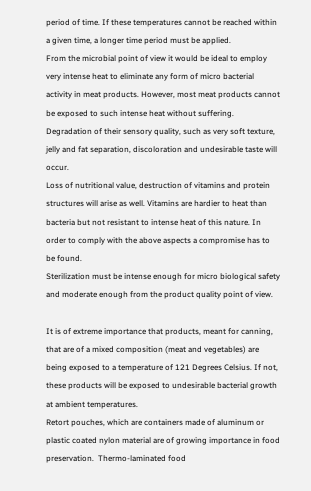period of time. If these temperatures cannot be reached within a given time, a longer time period must be applied.
From the microbial point of view it would be ideal to employ very intense heat to eliminate any form of micro bacterial activity in meat products. However, most meat products cannot be exposed to such intense heat without suffering.
Degradation of their sensory quality, such as very soft texture, jelly and fat separation, discoloration and undesirable taste will occur.
Loss of nutritional value, destruction of vitamins and protein structures will arise as well. Vitamins are hardier to heat than bacteria but not resistant to intense heat of this nature. In order to comply with the above aspects a compromise has to be found.
Sterilization must be intense enough for micro biological safety and moderate enough from the product quality point of view.

It is of extreme importance that products, meant for canning, that are of a mixed composition (meat and vegetables) are being exposed to a temperature of 121 Degrees Celsius. If not, these products will be exposed to undesirable bacterial growth at ambient temperatures.
Retort pouches, which are containers made of aluminum or plastic coated nylon material are of growing importance in food preservation.  Thermo-laminated food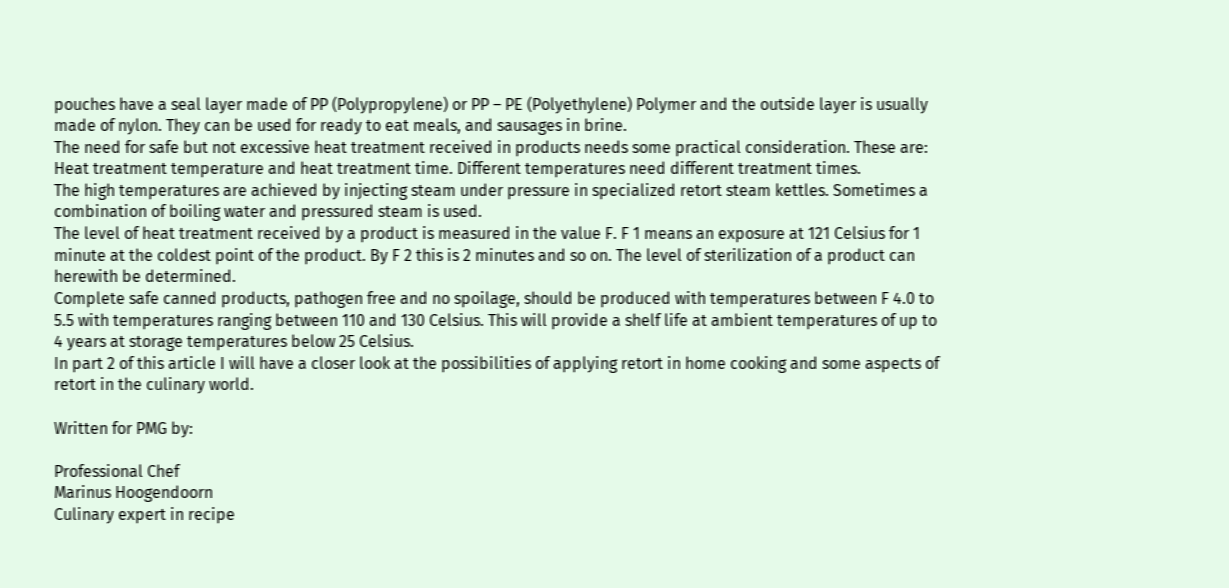pouches have a seal layer made of PP (Polypropylene) or PP – PE (Polyethylene) Polymer and the outside layer is usually made of nylon. They can be used for ready to eat meals, and sausages in brine.
The need for safe but not excessive heat treatment received in products needs some practical consideration. These are: Heat treatment temperature and heat treatment time. Different temperatures need different treatment times.
The high temperatures are achieved by injecting steam under pressure in specialized retort steam kettles. Sometimes a combination of boiling water and pressured steam is used.
The level of heat treatment received by a product is measured in the value F. F 1 means an exposure at 121 Celsius for 1 minute at the coldest point of the product. By F 2 this is 2 minutes and so on. The level of sterilization of a product can herewith be determined.
Complete safe canned products, pathogen free and no spoilage, should be produced with temperatures between F 4.0 to 5.5 with temperatures ranging between 110 and 130 Celsius. This will provide a shelf life at ambient temperatures of up to 4 years at storage temperatures below 25 Celsius.
In part 2 of this article I will have a closer look at the possibilities of applying retort in home cooking and some aspects of retort in the culinary world.

Written for PMG by:

Professional Chef
Marinus Hoogendoorn
Culinary expert in recipe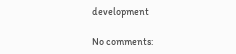development

No comments: